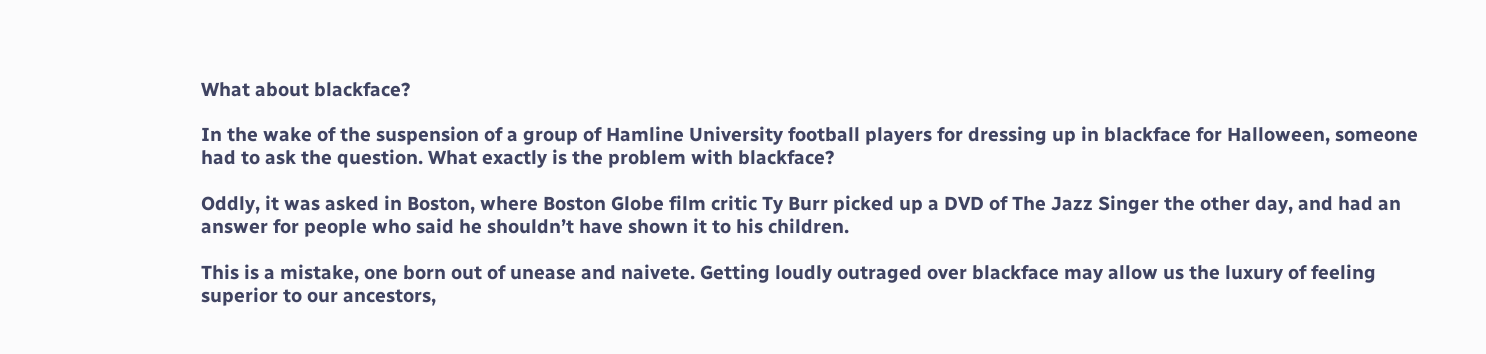What about blackface?

In the wake of the suspension of a group of Hamline University football players for dressing up in blackface for Halloween, someone had to ask the question. What exactly is the problem with blackface?

Oddly, it was asked in Boston, where Boston Globe film critic Ty Burr picked up a DVD of The Jazz Singer the other day, and had an answer for people who said he shouldn’t have shown it to his children.

This is a mistake, one born out of unease and naivete. Getting loudly outraged over blackface may allow us the luxury of feeling superior to our ancestors,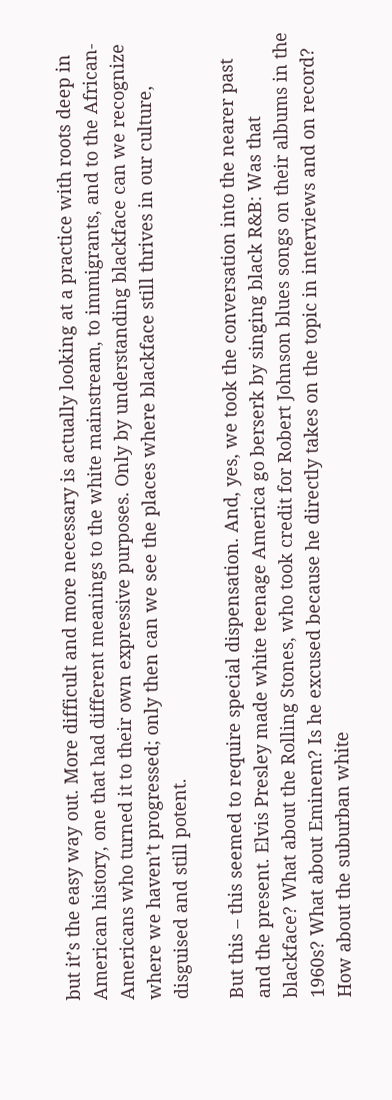but it’s the easy way out. More difficult and more necessary is actually looking at a practice with roots deep in American history, one that had different meanings to the white mainstream, to immigrants, and to the African-Americans who turned it to their own expressive purposes. Only by understanding blackface can we recognize where we haven’t progressed; only then can we see the places where blackface still thrives in our culture, disguised and still potent.

But this – this seemed to require special dispensation. And, yes, we took the conversation into the nearer past and the present. Elvis Presley made white teenage America go berserk by singing black R&B: Was that blackface? What about the Rolling Stones, who took credit for Robert Johnson blues songs on their albums in the 1960s? What about Eminem? Is he excused because he directly takes on the topic in interviews and on record? How about the suburban white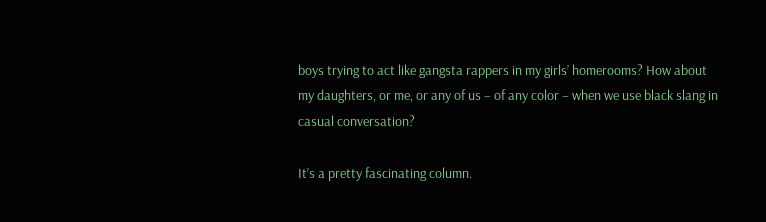boys trying to act like gangsta rappers in my girls’ homerooms? How about my daughters, or me, or any of us – of any color – when we use black slang in casual conversation?

It’s a pretty fascinating column.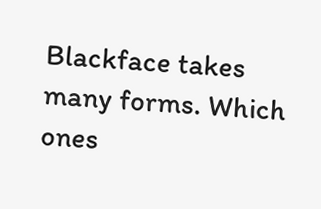Blackface takes many forms. Which ones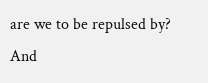are we to be repulsed by? And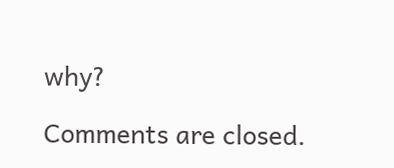why?

Comments are closed.